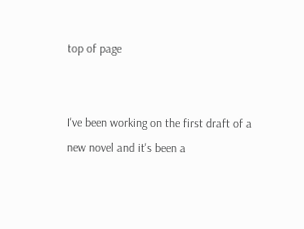top of page


I've been working on the first draft of a new novel and it's been a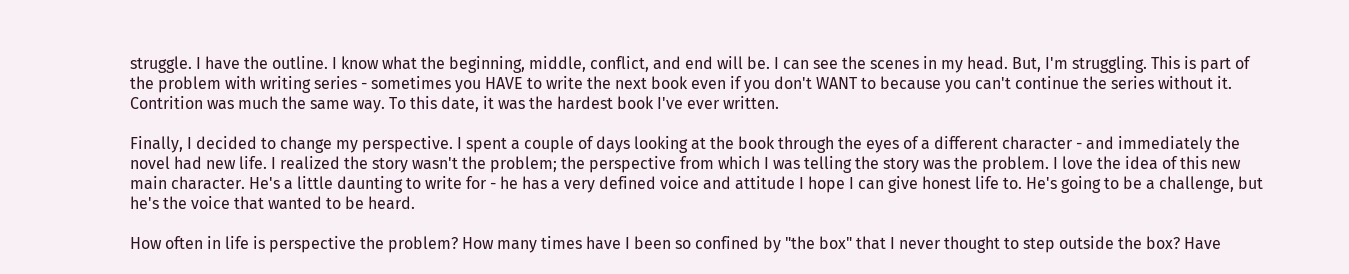struggle. I have the outline. I know what the beginning, middle, conflict, and end will be. I can see the scenes in my head. But, I'm struggling. This is part of the problem with writing series - sometimes you HAVE to write the next book even if you don't WANT to because you can't continue the series without it. Contrition was much the same way. To this date, it was the hardest book I've ever written.

Finally, I decided to change my perspective. I spent a couple of days looking at the book through the eyes of a different character - and immediately the novel had new life. I realized the story wasn't the problem; the perspective from which I was telling the story was the problem. I love the idea of this new main character. He's a little daunting to write for - he has a very defined voice and attitude I hope I can give honest life to. He's going to be a challenge, but he's the voice that wanted to be heard.

How often in life is perspective the problem? How many times have I been so confined by "the box" that I never thought to step outside the box? Have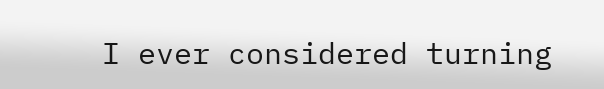I ever considered turning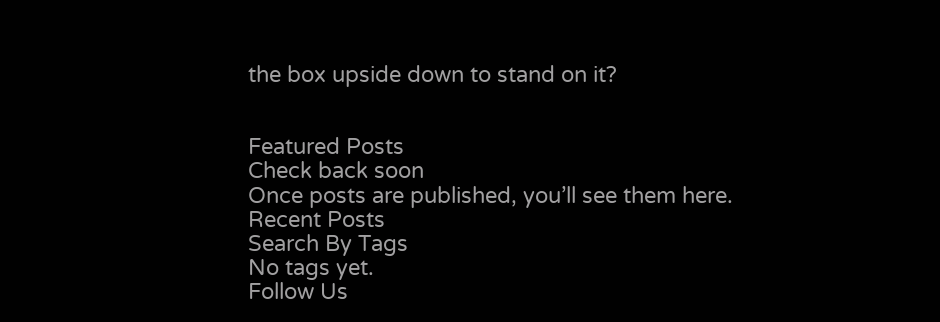the box upside down to stand on it?


Featured Posts
Check back soon
Once posts are published, you’ll see them here.
Recent Posts
Search By Tags
No tags yet.
Follow Us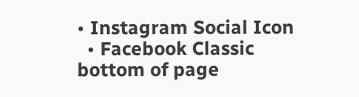• Instagram Social Icon
  • Facebook Classic
bottom of page